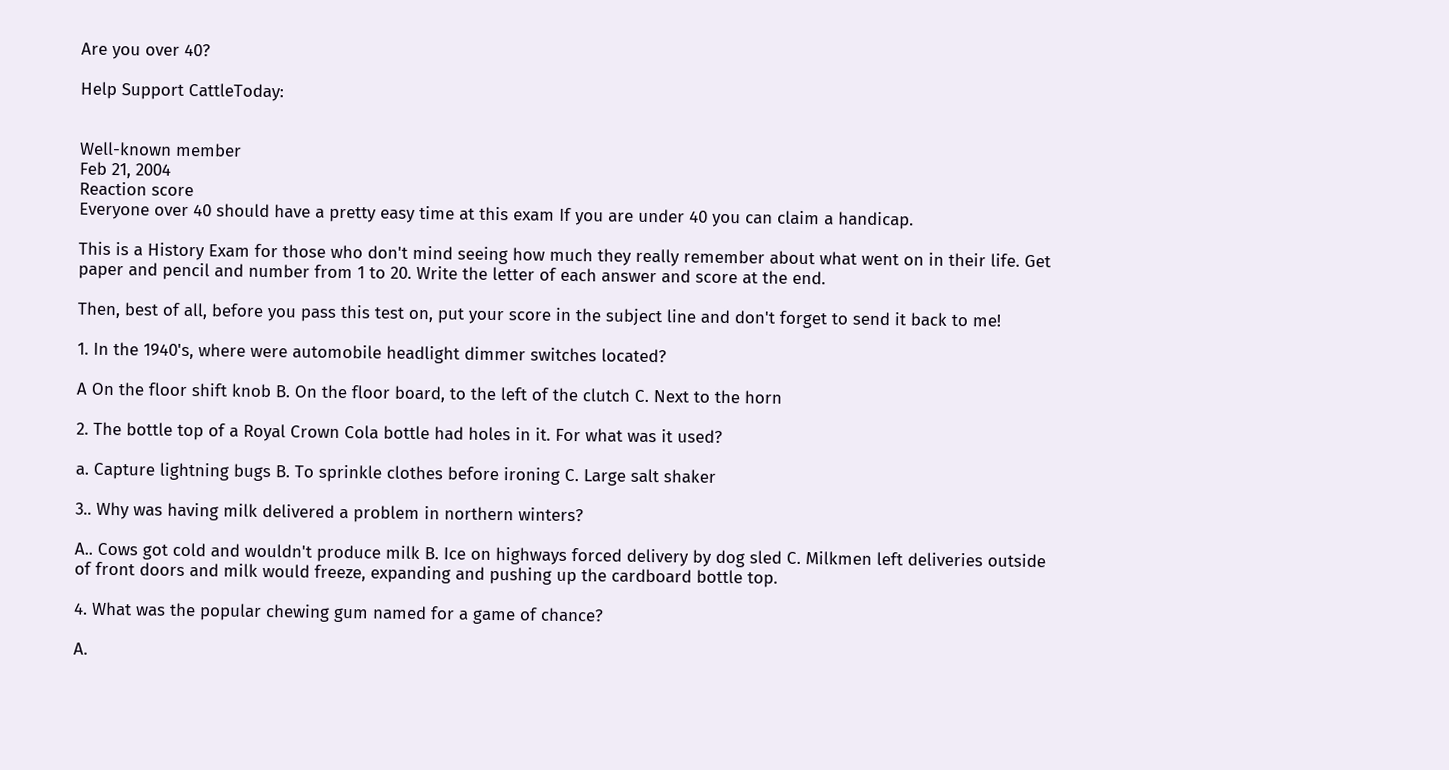Are you over 40?

Help Support CattleToday:


Well-known member
Feb 21, 2004
Reaction score
Everyone over 40 should have a pretty easy time at this exam If you are under 40 you can claim a handicap.

This is a History Exam for those who don't mind seeing how much they really remember about what went on in their life. Get paper and pencil and number from 1 to 20. Write the letter of each answer and score at the end.

Then, best of all, before you pass this test on, put your score in the subject line and don't forget to send it back to me!

1. In the 1940's, where were automobile headlight dimmer switches located?

A On the floor shift knob B. On the floor board, to the left of the clutch C. Next to the horn

2. The bottle top of a Royal Crown Cola bottle had holes in it. For what was it used?

a. Capture lightning bugs B. To sprinkle clothes before ironing C. Large salt shaker

3.. Why was having milk delivered a problem in northern winters?

A.. Cows got cold and wouldn't produce milk B. Ice on highways forced delivery by dog sled C. Milkmen left deliveries outside of front doors and milk would freeze, expanding and pushing up the cardboard bottle top.

4. What was the popular chewing gum named for a game of chance?

A.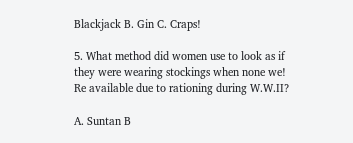Blackjack B. Gin C. Craps!

5. What method did women use to look as if they were wearing stockings when none we! Re available due to rationing during W.W.II?

A. Suntan B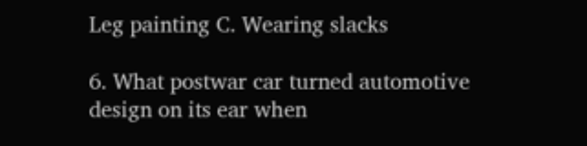Leg painting C. Wearing slacks

6. What postwar car turned automotive design on its ear when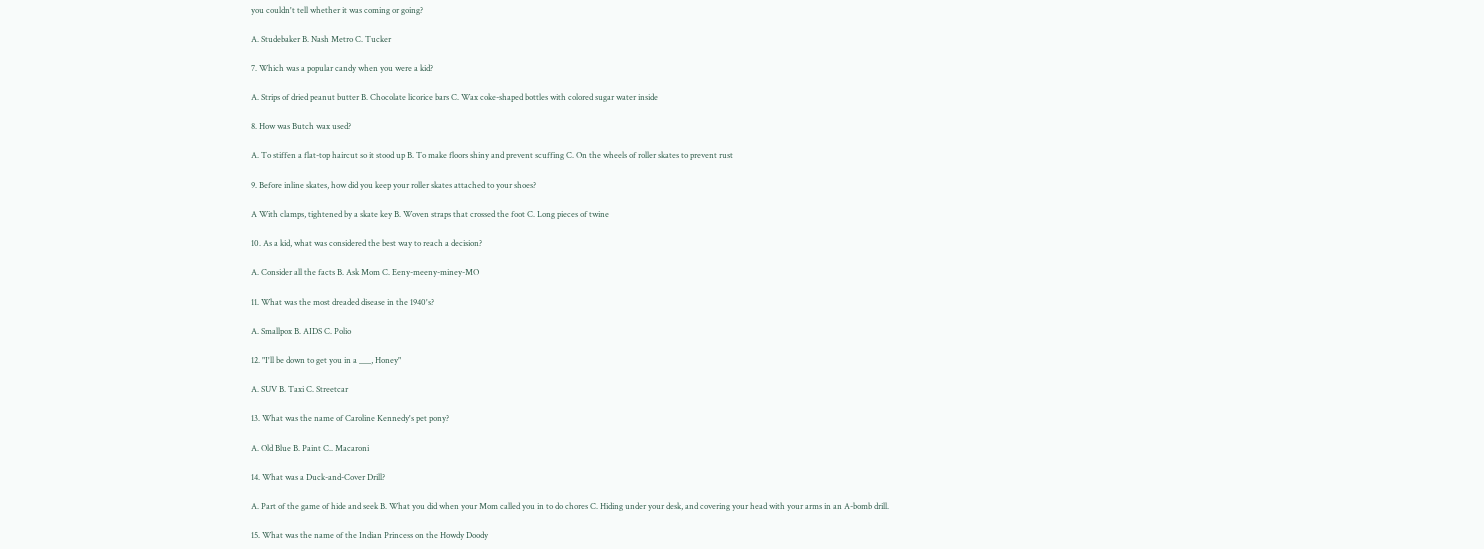you couldn't tell whether it was coming or going?

A. Studebaker B. Nash Metro C. Tucker

7. Which was a popular candy when you were a kid?

A. Strips of dried peanut butter B. Chocolate licorice bars C. Wax coke-shaped bottles with colored sugar water inside

8. How was Butch wax used?

A. To stiffen a flat-top haircut so it stood up B. To make floors shiny and prevent scuffing C. On the wheels of roller skates to prevent rust

9. Before inline skates, how did you keep your roller skates attached to your shoes?

A With clamps, tightened by a skate key B. Woven straps that crossed the foot C. Long pieces of twine

10. As a kid, what was considered the best way to reach a decision?

A. Consider all the facts B. Ask Mom C. Eeny-meeny-miney-MO

11. What was the most dreaded disease in the 1940's?

A. Smallpox B. AIDS C. Polio

12. "I'll be down to get you in a ___, Honey"

A. SUV B. Taxi C. Streetcar

13. What was the name of Caroline Kennedy's pet pony?

A. Old Blue B. Paint C.. Macaroni

14. What was a Duck-and-Cover Drill?

A. Part of the game of hide and seek B. What you did when your Mom called you in to do chores C. Hiding under your desk, and covering your head with your arms in an A-bomb drill.

15. What was the name of the Indian Princess on the Howdy Doody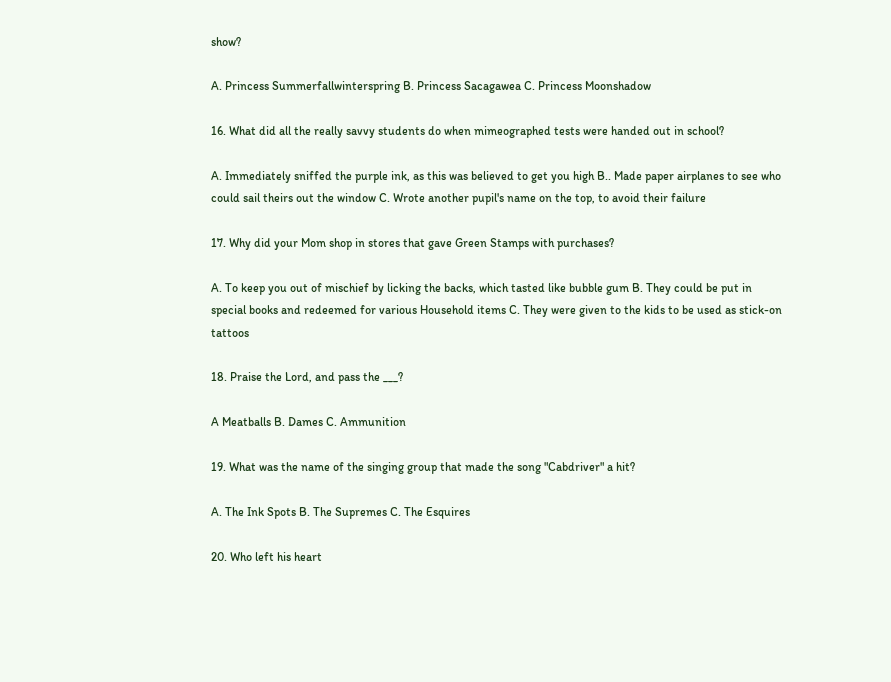show?

A. Princess Summerfallwinterspring B. Princess Sacagawea C. Princess Moonshadow

16. What did all the really savvy students do when mimeographed tests were handed out in school?

A. Immediately sniffed the purple ink, as this was believed to get you high B.. Made paper airplanes to see who could sail theirs out the window C. Wrote another pupil's name on the top, to avoid their failure

17. Why did your Mom shop in stores that gave Green Stamps with purchases?

A. To keep you out of mischief by licking the backs, which tasted like bubble gum B. They could be put in special books and redeemed for various Household items C. They were given to the kids to be used as stick-on tattoos

18. Praise the Lord, and pass the ___?

A Meatballs B. Dames C. Ammunition

19. What was the name of the singing group that made the song "Cabdriver" a hit?

A. The Ink Spots B. The Supremes C. The Esquires

20. Who left his heart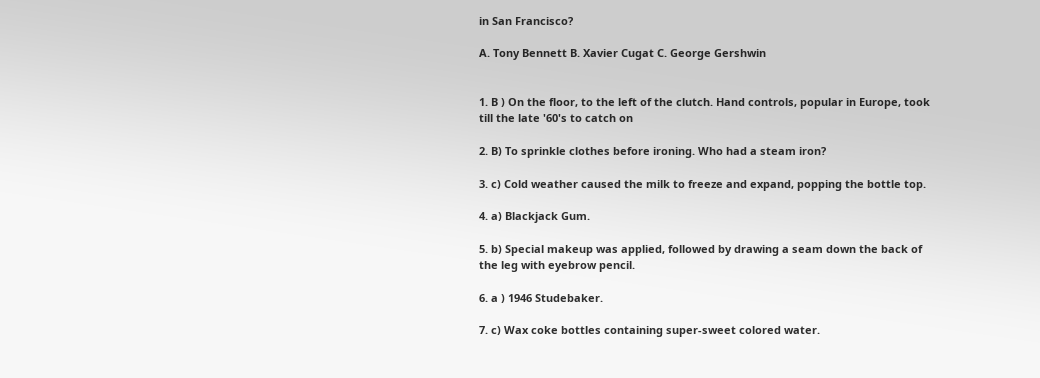in San Francisco?

A. Tony Bennett B. Xavier Cugat C. George Gershwin


1. B ) On the floor, to the left of the clutch. Hand controls, popular in Europe, took till the late '60's to catch on

2. B) To sprinkle clothes before ironing. Who had a steam iron?

3. c) Cold weather caused the milk to freeze and expand, popping the bottle top.

4. a) Blackjack Gum.

5. b) Special makeup was applied, followed by drawing a seam down the back of the leg with eyebrow pencil.

6. a ) 1946 Studebaker.

7. c) Wax coke bottles containing super-sweet colored water.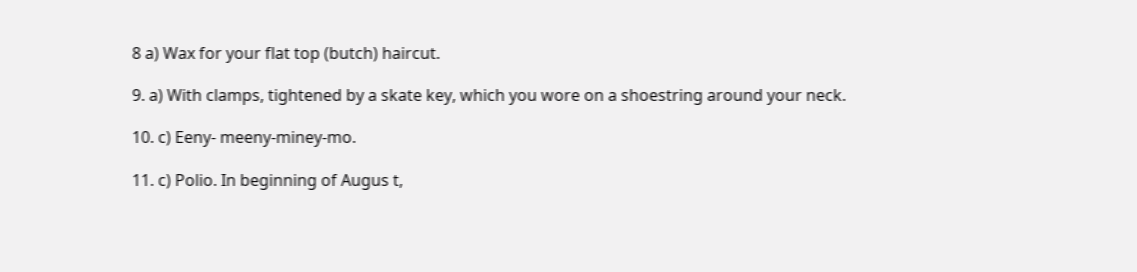8 a) Wax for your flat top (butch) haircut.

9. a) With clamps, tightened by a skate key, which you wore on a shoestring around your neck.

10. c) Eeny- meeny-miney-mo.

11. c) Polio. In beginning of Augus t,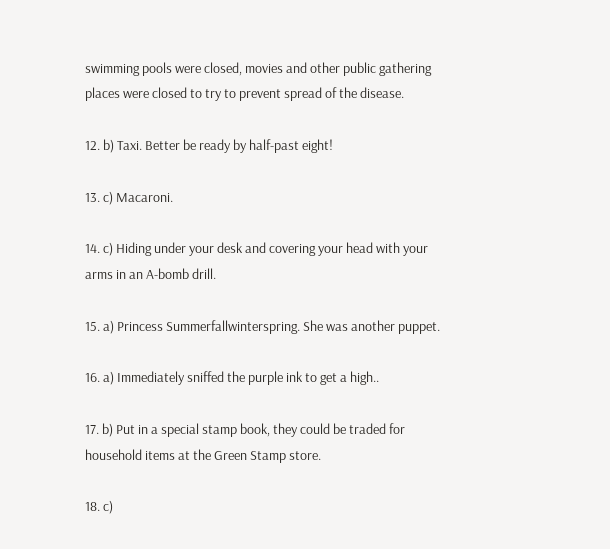swimming pools were closed, movies and other public gathering places were closed to try to prevent spread of the disease.

12. b) Taxi. Better be ready by half-past eight!

13. c) Macaroni.

14. c) Hiding under your desk and covering your head with your arms in an A-bomb drill.

15. a) Princess Summerfallwinterspring. She was another puppet.

16. a) Immediately sniffed the purple ink to get a high..

17. b) Put in a special stamp book, they could be traded for household items at the Green Stamp store.

18. c)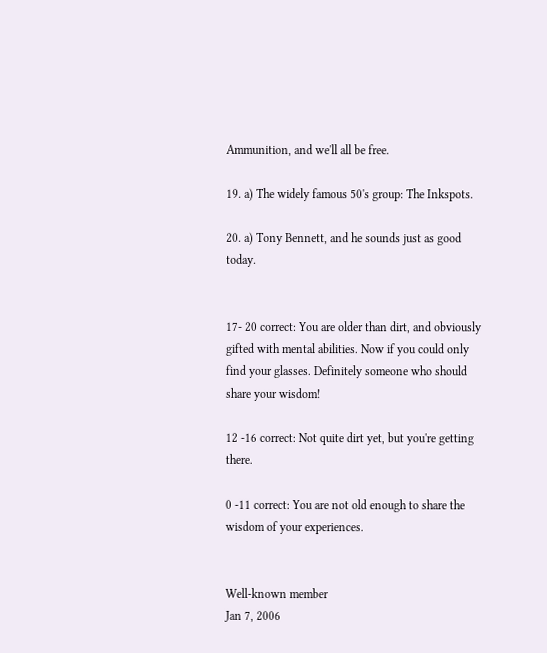Ammunition, and we'll all be free.

19. a) The widely famous 50's group: The Inkspots.

20. a) Tony Bennett, and he sounds just as good today.


17- 20 correct: You are older than dirt, and obviously gifted with mental abilities. Now if you could only find your glasses. Definitely someone who should share your wisdom!

12 -16 correct: Not quite dirt yet, but you're getting there.

0 -11 correct: You are not old enough to share the wisdom of your experiences.


Well-known member
Jan 7, 2006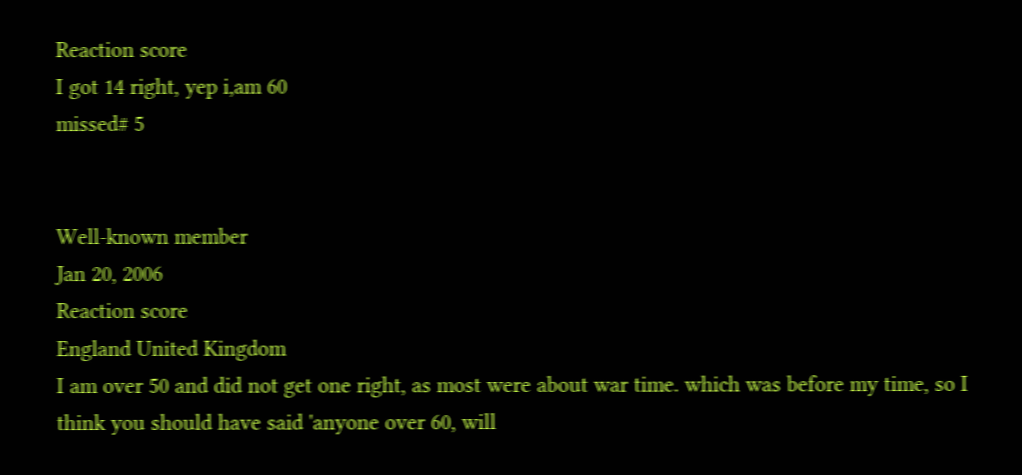Reaction score
I got 14 right, yep i,am 60
missed# 5


Well-known member
Jan 20, 2006
Reaction score
England United Kingdom
I am over 50 and did not get one right, as most were about war time. which was before my time, so I think you should have said 'anyone over 60, will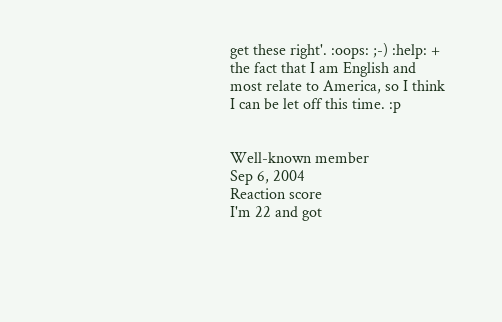get these right'. :oops: ;-) :help: + the fact that I am English and most relate to America, so I think I can be let off this time. :p


Well-known member
Sep 6, 2004
Reaction score
I'm 22 and got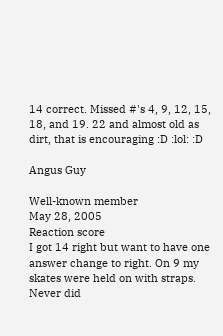14 correct. Missed #'s 4, 9, 12, 15, 18, and 19. 22 and almost old as dirt, that is encouraging :D :lol: :D

Angus Guy

Well-known member
May 28, 2005
Reaction score
I got 14 right but want to have one answer change to right. On 9 my skates were held on with straps. Never did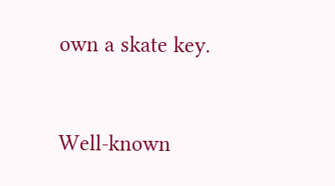own a skate key.


Well-known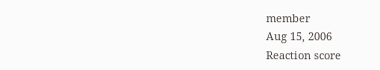member
Aug 15, 2006
Reaction score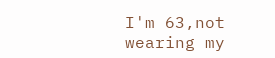I'm 63,not wearing my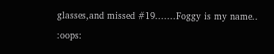glasses,and missed #19.......Foggy is my name.. :oops: